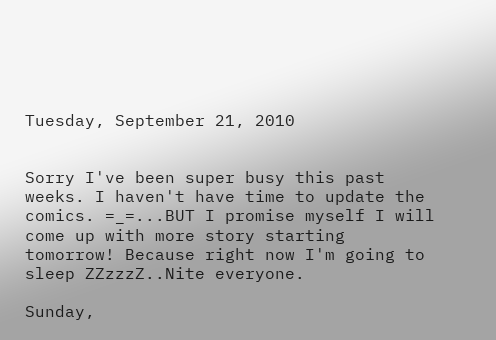Tuesday, September 21, 2010


Sorry I've been super busy this past weeks. I haven't have time to update the comics. =_=...BUT I promise myself I will come up with more story starting tomorrow! Because right now I'm going to sleep ZZzzzZ..Nite everyone.

Sunday,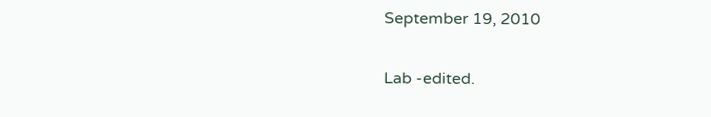September 19, 2010

Lab -edited.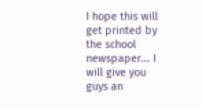I hope this will get printed by the school newspaper... I will give you guys an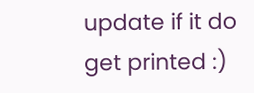update if it do get printed :)